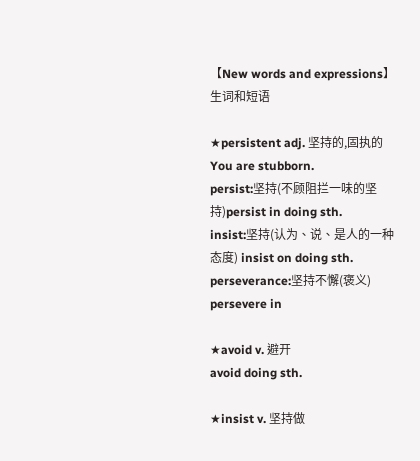【New words and expressions】 生词和短语

★persistent adj. 坚持的,固执的
You are stubborn.
persist:坚持(不顾阻拦一味的坚持)persist in doing sth.
insist:坚持(认为、说、是人的一种态度) insist on doing sth.
perseverance:坚持不懈(褒义)      persevere in

★avoid v. 避开
avoid doing sth.

★insist v. 坚持做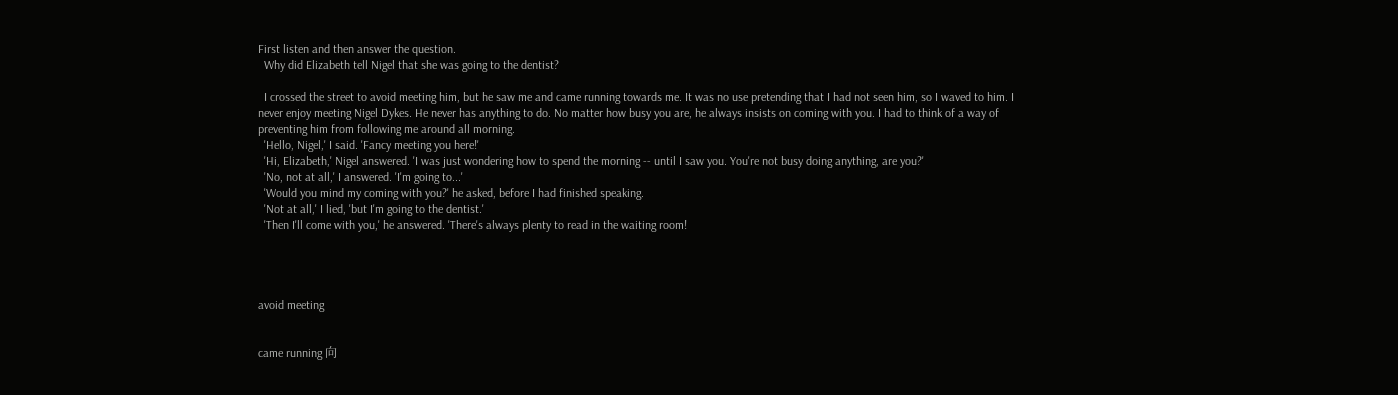First listen and then answer the question.
  Why did Elizabeth tell Nigel that she was going to the dentist?

  I crossed the street to avoid meeting him, but he saw me and came running towards me. It was no use pretending that I had not seen him, so I waved to him. I never enjoy meeting Nigel Dykes. He never has anything to do. No matter how busy you are, he always insists on coming with you. I had to think of a way of preventing him from following me around all morning.
  'Hello, Nigel,' I said. 'Fancy meeting you here!'
  'Hi, Elizabeth,' Nigel answered. 'I was just wondering how to spend the morning -- until I saw you. You're not busy doing anything, are you?'
  'No, not at all,' I answered. 'I'm going to...'
  'Would you mind my coming with you?' he asked, before I had finished speaking.
  'Not at all,' I lied, 'but I'm going to the dentist.'
  'Then I'll come with you,' he answered. 'There's always plenty to read in the waiting room!




avoid meeting


came running 向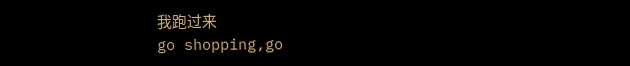我跑过来
go shopping,go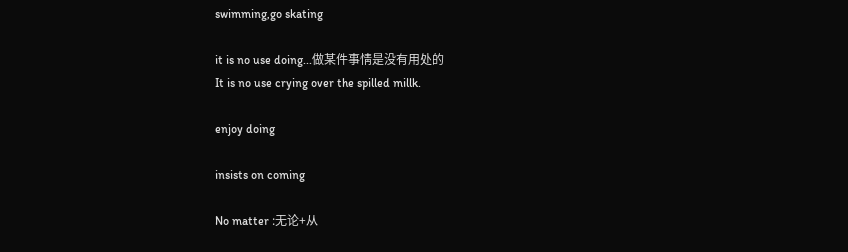swimming,go skating

it is no use doing...做某件事情是没有用处的
It is no use crying over the spilled millk.

enjoy doing

insists on coming

No matter :无论+从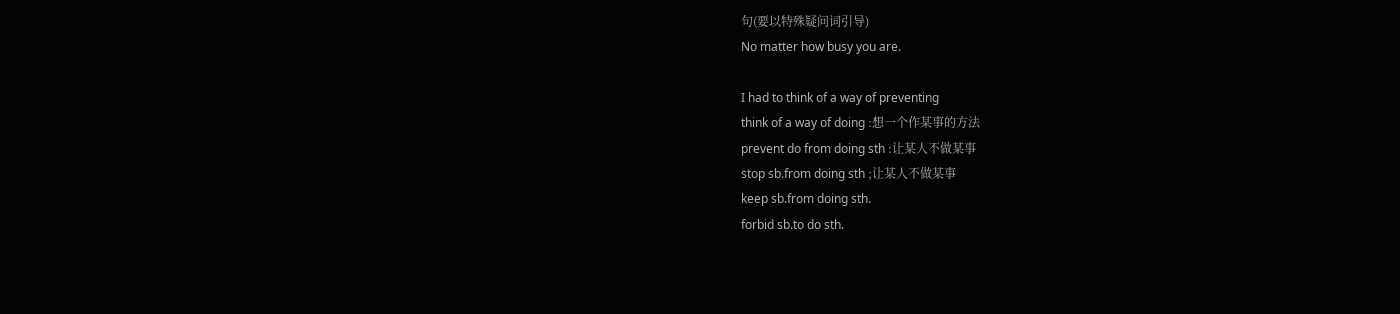句(要以特殊疑问词引导)
No matter how busy you are.

I had to think of a way of preventing
think of a way of doing :想一个作某事的方法
prevent do from doing sth :让某人不做某事
stop sb.from doing sth ;让某人不做某事
keep sb.from doing sth.
forbid sb.to do sth.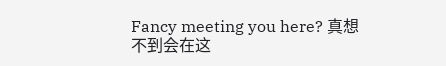Fancy meeting you here? 真想不到会在这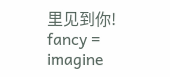里见到你!
fancy = imagine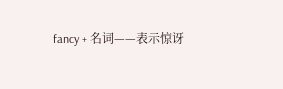fancy + 名词——表示惊讶